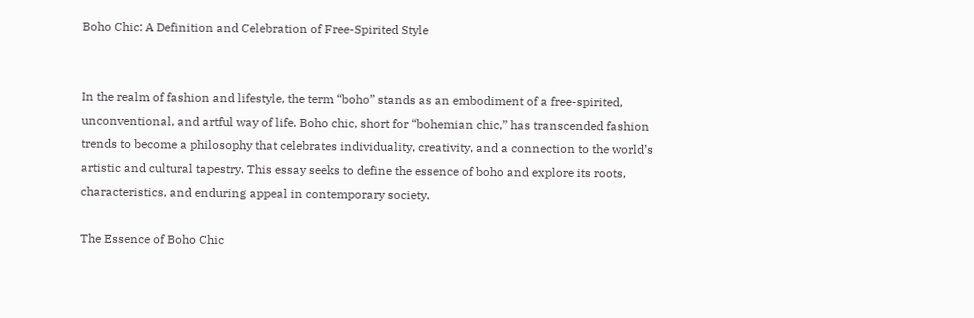Boho Chic: A Definition and Celebration of Free-Spirited Style


In the realm of fashion and lifestyle, the term “boho” stands as an embodiment of a free-spirited, unconventional, and artful way of life. Boho chic, short for “bohemian chic,” has transcended fashion trends to become a philosophy that celebrates individuality, creativity, and a connection to the world’s artistic and cultural tapestry. This essay seeks to define the essence of boho and explore its roots, characteristics, and enduring appeal in contemporary society.

The Essence of Boho Chic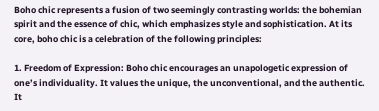Boho chic represents a fusion of two seemingly contrasting worlds: the bohemian spirit and the essence of chic, which emphasizes style and sophistication. At its core, boho chic is a celebration of the following principles:

1. Freedom of Expression: Boho chic encourages an unapologetic expression of one’s individuality. It values the unique, the unconventional, and the authentic. It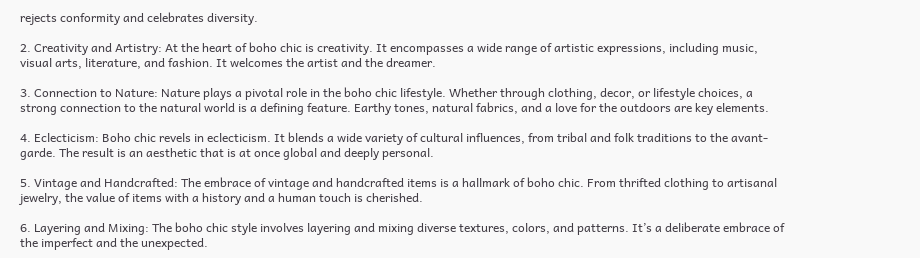rejects conformity and celebrates diversity.

2. Creativity and Artistry: At the heart of boho chic is creativity. It encompasses a wide range of artistic expressions, including music, visual arts, literature, and fashion. It welcomes the artist and the dreamer.

3. Connection to Nature: Nature plays a pivotal role in the boho chic lifestyle. Whether through clothing, decor, or lifestyle choices, a strong connection to the natural world is a defining feature. Earthy tones, natural fabrics, and a love for the outdoors are key elements.

4. Eclecticism: Boho chic revels in eclecticism. It blends a wide variety of cultural influences, from tribal and folk traditions to the avant-garde. The result is an aesthetic that is at once global and deeply personal.

5. Vintage and Handcrafted: The embrace of vintage and handcrafted items is a hallmark of boho chic. From thrifted clothing to artisanal jewelry, the value of items with a history and a human touch is cherished.

6. Layering and Mixing: The boho chic style involves layering and mixing diverse textures, colors, and patterns. It’s a deliberate embrace of the imperfect and the unexpected.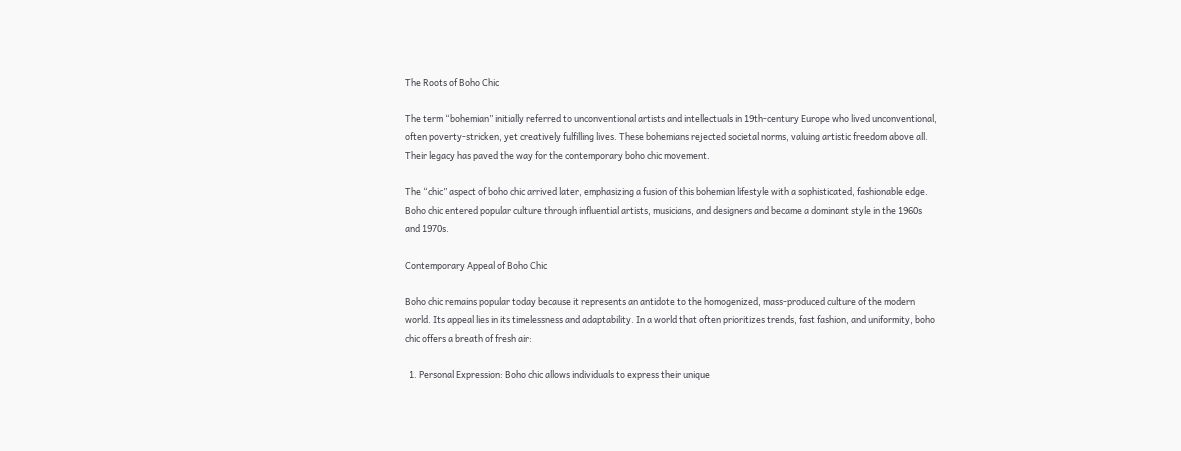The Roots of Boho Chic

The term “bohemian” initially referred to unconventional artists and intellectuals in 19th-century Europe who lived unconventional, often poverty-stricken, yet creatively fulfilling lives. These bohemians rejected societal norms, valuing artistic freedom above all. Their legacy has paved the way for the contemporary boho chic movement.

The “chic” aspect of boho chic arrived later, emphasizing a fusion of this bohemian lifestyle with a sophisticated, fashionable edge. Boho chic entered popular culture through influential artists, musicians, and designers and became a dominant style in the 1960s and 1970s.

Contemporary Appeal of Boho Chic

Boho chic remains popular today because it represents an antidote to the homogenized, mass-produced culture of the modern world. Its appeal lies in its timelessness and adaptability. In a world that often prioritizes trends, fast fashion, and uniformity, boho chic offers a breath of fresh air:

  1. Personal Expression: Boho chic allows individuals to express their unique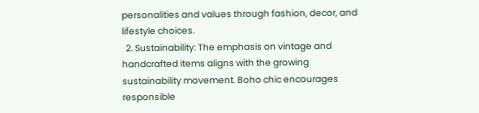personalities and values through fashion, decor, and lifestyle choices.
  2. Sustainability: The emphasis on vintage and handcrafted items aligns with the growing sustainability movement. Boho chic encourages responsible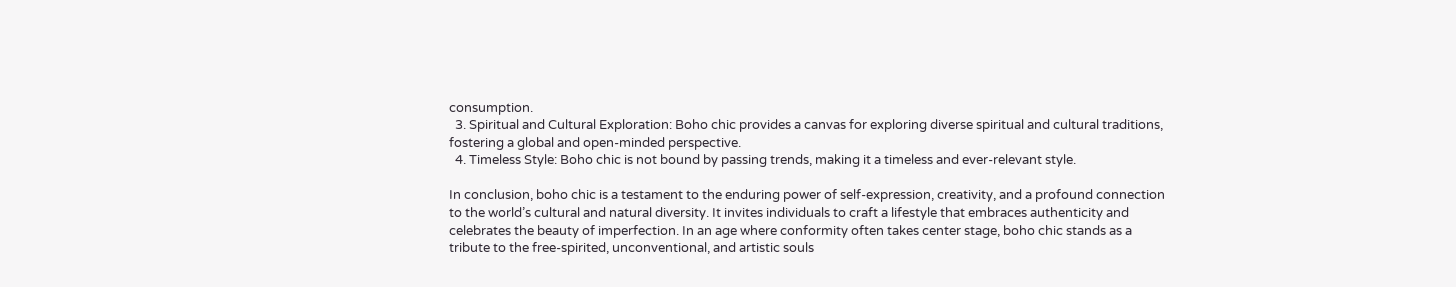consumption.
  3. Spiritual and Cultural Exploration: Boho chic provides a canvas for exploring diverse spiritual and cultural traditions, fostering a global and open-minded perspective.
  4. Timeless Style: Boho chic is not bound by passing trends, making it a timeless and ever-relevant style.

In conclusion, boho chic is a testament to the enduring power of self-expression, creativity, and a profound connection to the world’s cultural and natural diversity. It invites individuals to craft a lifestyle that embraces authenticity and celebrates the beauty of imperfection. In an age where conformity often takes center stage, boho chic stands as a tribute to the free-spirited, unconventional, and artistic souls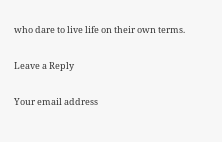who dare to live life on their own terms.

Leave a Reply

Your email address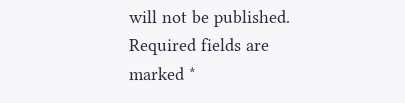will not be published. Required fields are marked *